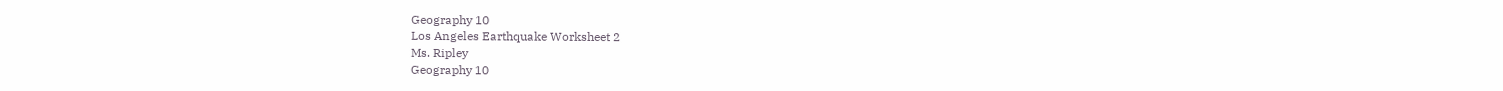Geography 10
Los Angeles Earthquake Worksheet 2
Ms. Ripley
Geography 10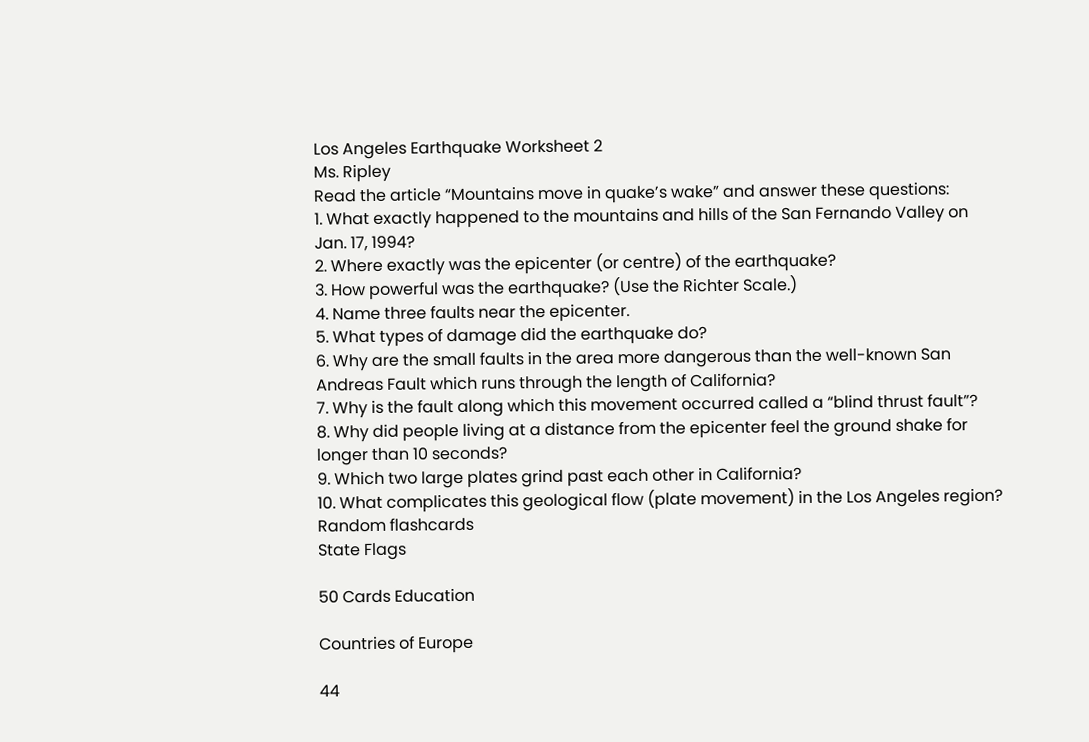Los Angeles Earthquake Worksheet 2
Ms. Ripley
Read the article “Mountains move in quake’s wake” and answer these questions:
1. What exactly happened to the mountains and hills of the San Fernando Valley on
Jan. 17, 1994?
2. Where exactly was the epicenter (or centre) of the earthquake?
3. How powerful was the earthquake? (Use the Richter Scale.)
4. Name three faults near the epicenter.
5. What types of damage did the earthquake do?
6. Why are the small faults in the area more dangerous than the well-known San
Andreas Fault which runs through the length of California?
7. Why is the fault along which this movement occurred called a “blind thrust fault”?
8. Why did people living at a distance from the epicenter feel the ground shake for
longer than 10 seconds?
9. Which two large plates grind past each other in California?
10. What complicates this geological flow (plate movement) in the Los Angeles region?
Random flashcards
State Flags

50 Cards Education

Countries of Europe

44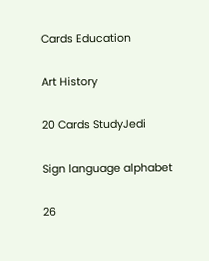Cards Education

Art History

20 Cards StudyJedi

Sign language alphabet

26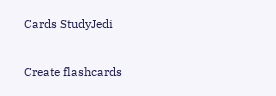Cards StudyJedi

Create flashcards